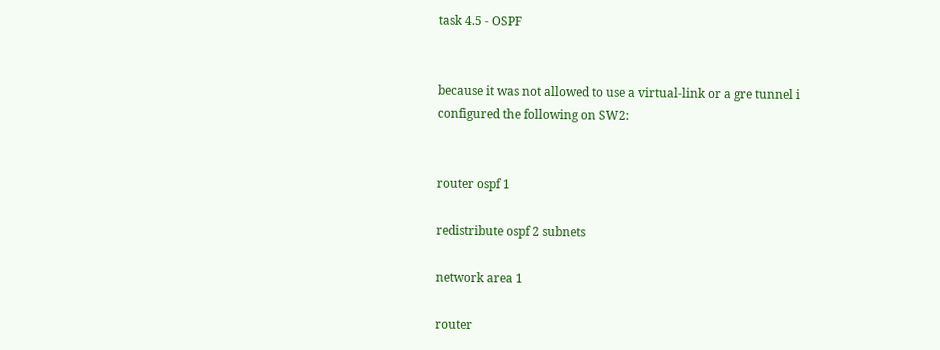task 4.5 - OSPF


because it was not allowed to use a virtual-link or a gre tunnel i configured the following on SW2:


router ospf 1

redistribute ospf 2 subnets

network area 1

router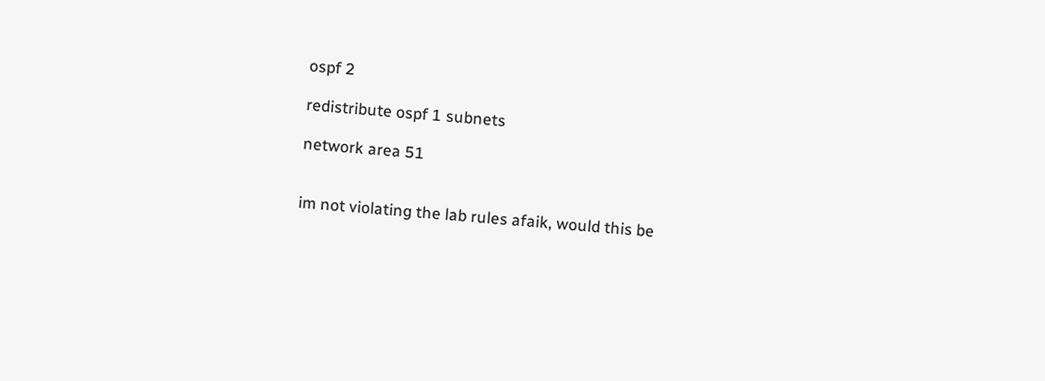ospf 2

redistribute ospf 1 subnets

network area 51


im not violating the lab rules afaik, would this be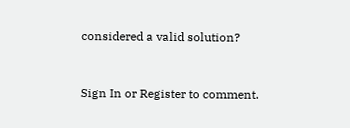considered a valid solution?


Sign In or Register to comment.